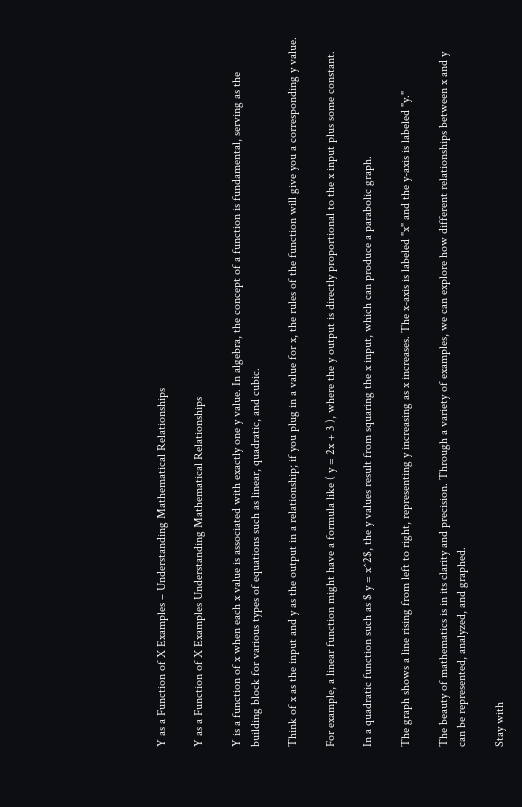Y as a Function of X Examples – Understanding Mathematical Relationships

Y as a Function of X Examples Understanding Mathematical Relationships

Y is a function of x when each x value is associated with exactly one y value. In algebra, the concept of a function is fundamental, serving as the building block for various types of equations such as linear, quadratic, and cubic.

Think of x as the input and y as the output in a relationship; if you plug in a value for x, the rules of the function will give you a corresponding y value.

For example, a linear function might have a formula like ( y = 2x + 3 ), where the y output is directly proportional to the x input plus some constant.

In a quadratic function such as $ y = x^2$, the y values result from squaring the x input, which can produce a parabolic graph.

The graph shows a line rising from left to right, representing y increasing as x increases. The x-axis is labeled "x" and the y-axis is labeled "y."

The beauty of mathematics is in its clarity and precision. Through a variety of examples, we can explore how different relationships between x and y can be represented, analyzed, and graphed.

Stay with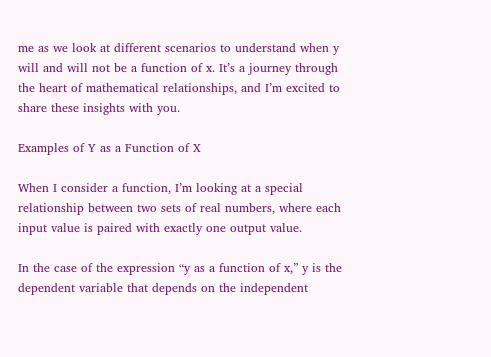me as we look at different scenarios to understand when y will and will not be a function of x. It’s a journey through the heart of mathematical relationships, and I’m excited to share these insights with you.

Examples of Y as a Function of X

When I consider a function, I’m looking at a special relationship between two sets of real numbers, where each input value is paired with exactly one output value.

In the case of the expression “y as a function of x,” y is the dependent variable that depends on the independent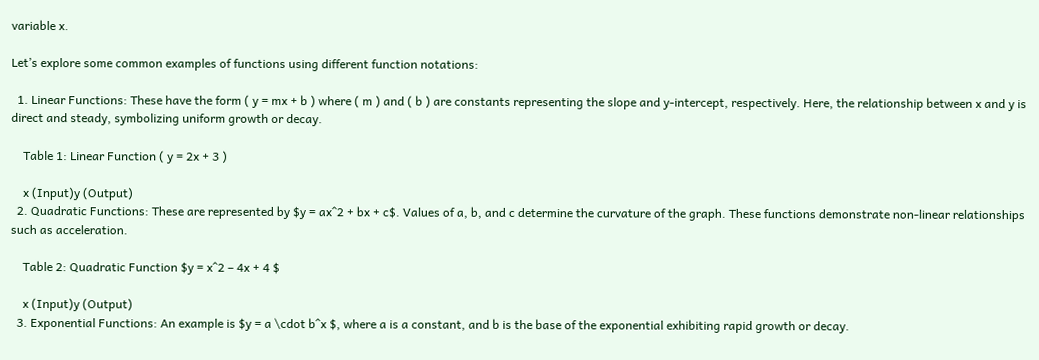variable x.

Let’s explore some common examples of functions using different function notations:

  1. Linear Functions: These have the form ( y = mx + b ) where ( m ) and ( b ) are constants representing the slope and y-intercept, respectively. Here, the relationship between x and y is direct and steady, symbolizing uniform growth or decay.

    Table 1: Linear Function ( y = 2x + 3 )

    x (Input)y (Output)
  2. Quadratic Functions: These are represented by $y = ax^2 + bx + c$. Values of a, b, and c determine the curvature of the graph. These functions demonstrate non-linear relationships such as acceleration.

    Table 2: Quadratic Function $y = x^2 – 4x + 4 $

    x (Input)y (Output)
  3. Exponential Functions: An example is $y = a \cdot b^x $, where a is a constant, and b is the base of the exponential exhibiting rapid growth or decay.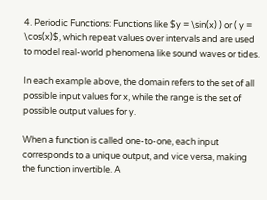4. Periodic Functions: Functions like $y = \sin(x) ) or ( y = \cos(x)$, which repeat values over intervals and are used to model real-world phenomena like sound waves or tides.

In each example above, the domain refers to the set of all possible input values for x, while the range is the set of possible output values for y.

When a function is called one-to-one, each input corresponds to a unique output, and vice versa, making the function invertible. A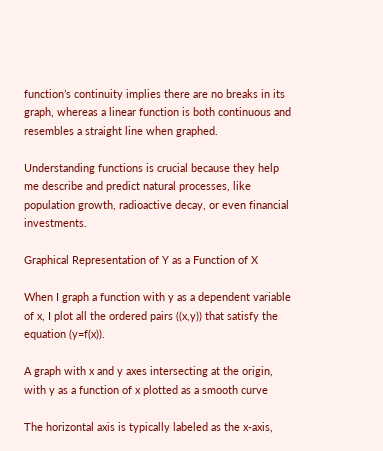function’s continuity implies there are no breaks in its graph, whereas a linear function is both continuous and resembles a straight line when graphed.

Understanding functions is crucial because they help me describe and predict natural processes, like population growth, radioactive decay, or even financial investments.

Graphical Representation of Y as a Function of X

When I graph a function with y as a dependent variable of x, I plot all the ordered pairs ((x,y)) that satisfy the equation (y=f(x)).

A graph with x and y axes intersecting at the origin, with y as a function of x plotted as a smooth curve

The horizontal axis is typically labeled as the x-axis,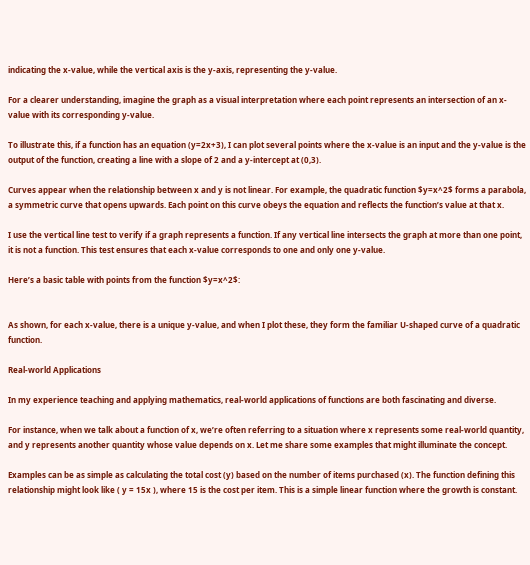indicating the x-value, while the vertical axis is the y-axis, representing the y-value.

For a clearer understanding, imagine the graph as a visual interpretation where each point represents an intersection of an x-value with its corresponding y-value.

To illustrate this, if a function has an equation (y=2x+3), I can plot several points where the x-value is an input and the y-value is the output of the function, creating a line with a slope of 2 and a y-intercept at (0,3).

Curves appear when the relationship between x and y is not linear. For example, the quadratic function $y=x^2$ forms a parabola, a symmetric curve that opens upwards. Each point on this curve obeys the equation and reflects the function’s value at that x.

I use the vertical line test to verify if a graph represents a function. If any vertical line intersects the graph at more than one point, it is not a function. This test ensures that each x-value corresponds to one and only one y-value.

Here’s a basic table with points from the function $y=x^2$:


As shown, for each x-value, there is a unique y-value, and when I plot these, they form the familiar U-shaped curve of a quadratic function.

Real-world Applications

In my experience teaching and applying mathematics, real-world applications of functions are both fascinating and diverse.

For instance, when we talk about a function of x, we’re often referring to a situation where x represents some real-world quantity, and y represents another quantity whose value depends on x. Let me share some examples that might illuminate the concept.

Examples can be as simple as calculating the total cost (y) based on the number of items purchased (x). The function defining this relationship might look like ( y = 15x ), where 15 is the cost per item. This is a simple linear function where the growth is constant.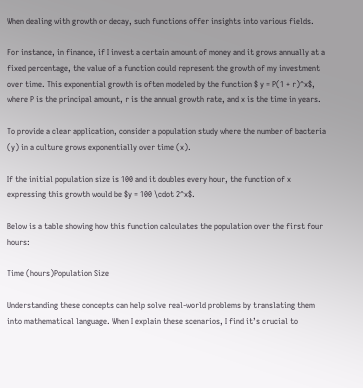When dealing with growth or decay, such functions offer insights into various fields.

For instance, in finance, if I invest a certain amount of money and it grows annually at a fixed percentage, the value of a function could represent the growth of my investment over time. This exponential growth is often modeled by the function $ y = P(1 + r)^x$, where P is the principal amount, r is the annual growth rate, and x is the time in years.

To provide a clear application, consider a population study where the number of bacteria (y) in a culture grows exponentially over time (x).

If the initial population size is 100 and it doubles every hour, the function of x expressing this growth would be $y = 100 \cdot 2^x$.

Below is a table showing how this function calculates the population over the first four hours:

Time (hours)Population Size

Understanding these concepts can help solve real-world problems by translating them into mathematical language. When I explain these scenarios, I find it’s crucial to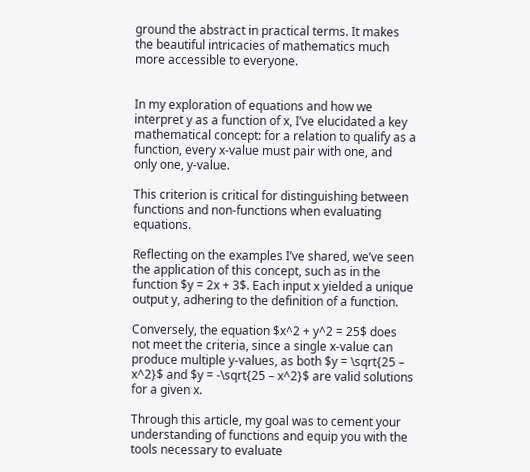ground the abstract in practical terms. It makes the beautiful intricacies of mathematics much more accessible to everyone.


In my exploration of equations and how we interpret y as a function of x, I’ve elucidated a key mathematical concept: for a relation to qualify as a function, every x-value must pair with one, and only one, y-value.

This criterion is critical for distinguishing between functions and non-functions when evaluating equations.

Reflecting on the examples I’ve shared, we’ve seen the application of this concept, such as in the function $y = 2x + 3$. Each input x yielded a unique output y, adhering to the definition of a function.

Conversely, the equation $x^2 + y^2 = 25$ does not meet the criteria, since a single x-value can produce multiple y-values, as both $y = \sqrt{25 – x^2}$ and $y = -\sqrt{25 – x^2}$ are valid solutions for a given x.

Through this article, my goal was to cement your understanding of functions and equip you with the tools necessary to evaluate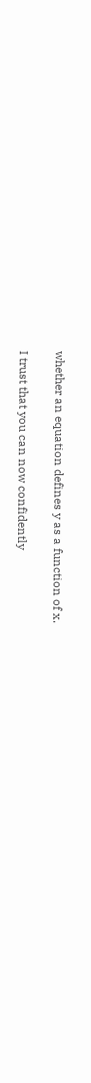whether an equation defines y as a function of x.

I trust that you can now confidently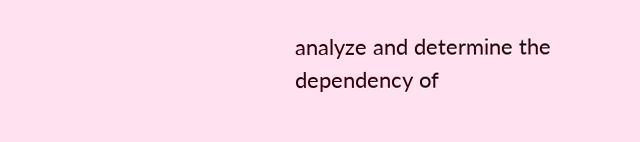analyze and determine the dependency of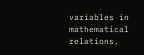variables in mathematical relations.